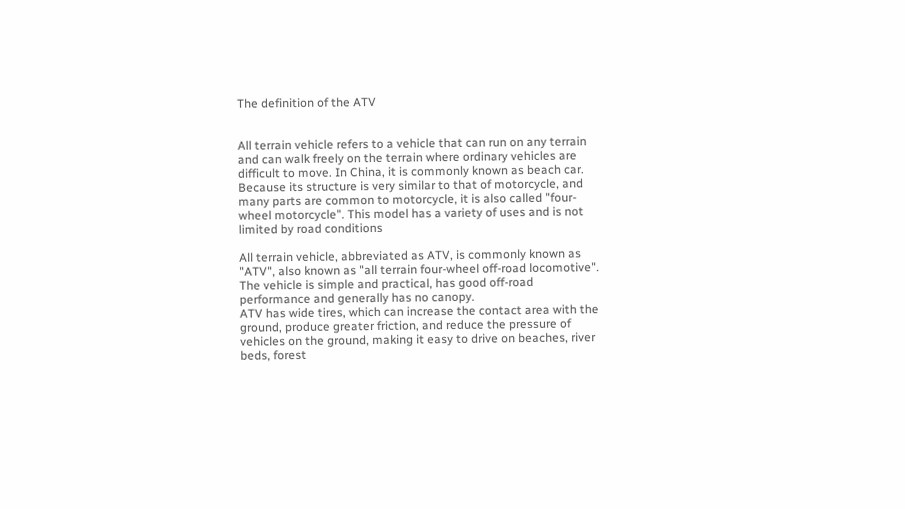The definition of the ATV


All terrain vehicle refers to a vehicle that can run on any terrain and can walk freely on the terrain where ordinary vehicles are difficult to move. In China, it is commonly known as beach car. Because its structure is very similar to that of motorcycle, and many parts are common to motorcycle, it is also called "four-wheel motorcycle". This model has a variety of uses and is not limited by road conditions

All terrain vehicle, abbreviated as ATV, is commonly known as "ATV", also known as "all terrain four-wheel off-road locomotive". The vehicle is simple and practical, has good off-road performance and generally has no canopy.
ATV has wide tires, which can increase the contact area with the ground, produce greater friction, and reduce the pressure of vehicles on the ground, making it easy to drive on beaches, river beds, forest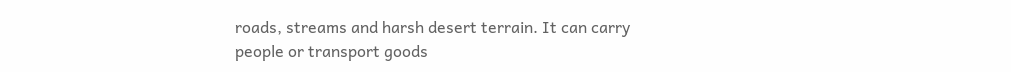roads, streams and harsh desert terrain. It can carry people or transport goods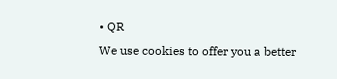• QR
We use cookies to offer you a better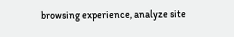browsing experience, analyze site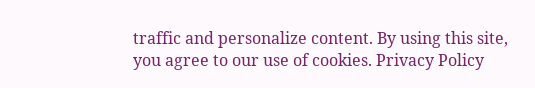traffic and personalize content. By using this site, you agree to our use of cookies. Privacy Policy